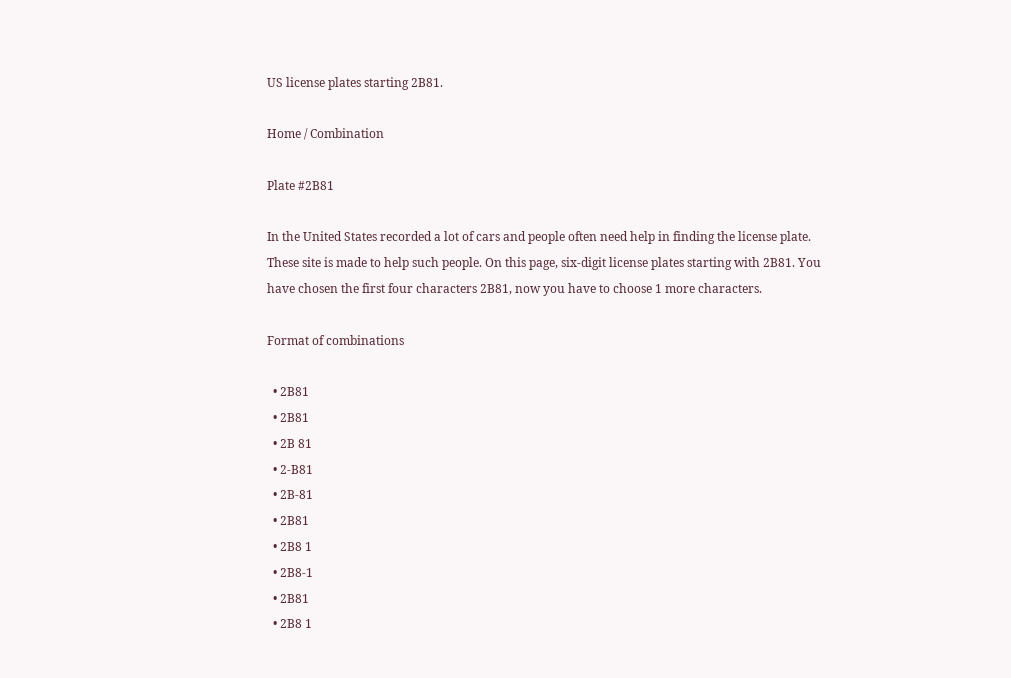US license plates starting 2B81.

Home / Combination

Plate #2B81

In the United States recorded a lot of cars and people often need help in finding the license plate. These site is made to help such people. On this page, six-digit license plates starting with 2B81. You have chosen the first four characters 2B81, now you have to choose 1 more characters.

Format of combinations

  • 2B81
  • 2B81
  • 2B 81
  • 2-B81
  • 2B-81
  • 2B81
  • 2B8 1
  • 2B8-1
  • 2B81
  • 2B8 1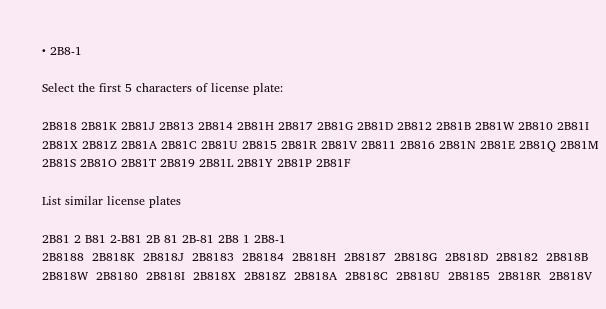• 2B8-1

Select the first 5 characters of license plate:

2B818 2B81K 2B81J 2B813 2B814 2B81H 2B817 2B81G 2B81D 2B812 2B81B 2B81W 2B810 2B81I 2B81X 2B81Z 2B81A 2B81C 2B81U 2B815 2B81R 2B81V 2B811 2B816 2B81N 2B81E 2B81Q 2B81M 2B81S 2B81O 2B81T 2B819 2B81L 2B81Y 2B81P 2B81F

List similar license plates

2B81 2 B81 2-B81 2B 81 2B-81 2B8 1 2B8-1
2B8188  2B818K  2B818J  2B8183  2B8184  2B818H  2B8187  2B818G  2B818D  2B8182  2B818B  2B818W  2B8180  2B818I  2B818X  2B818Z  2B818A  2B818C  2B818U  2B8185  2B818R  2B818V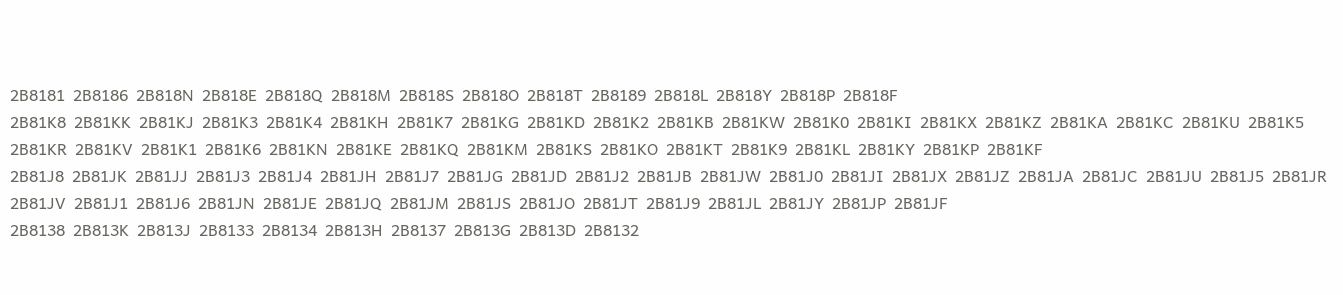2B8181  2B8186  2B818N  2B818E  2B818Q  2B818M  2B818S  2B818O  2B818T  2B8189  2B818L  2B818Y  2B818P  2B818F
2B81K8  2B81KK  2B81KJ  2B81K3  2B81K4  2B81KH  2B81K7  2B81KG  2B81KD  2B81K2  2B81KB  2B81KW  2B81K0  2B81KI  2B81KX  2B81KZ  2B81KA  2B81KC  2B81KU  2B81K5  2B81KR  2B81KV  2B81K1  2B81K6  2B81KN  2B81KE  2B81KQ  2B81KM  2B81KS  2B81KO  2B81KT  2B81K9  2B81KL  2B81KY  2B81KP  2B81KF
2B81J8  2B81JK  2B81JJ  2B81J3  2B81J4  2B81JH  2B81J7  2B81JG  2B81JD  2B81J2  2B81JB  2B81JW  2B81J0  2B81JI  2B81JX  2B81JZ  2B81JA  2B81JC  2B81JU  2B81J5  2B81JR  2B81JV  2B81J1  2B81J6  2B81JN  2B81JE  2B81JQ  2B81JM  2B81JS  2B81JO  2B81JT  2B81J9  2B81JL  2B81JY  2B81JP  2B81JF
2B8138  2B813K  2B813J  2B8133  2B8134  2B813H  2B8137  2B813G  2B813D  2B8132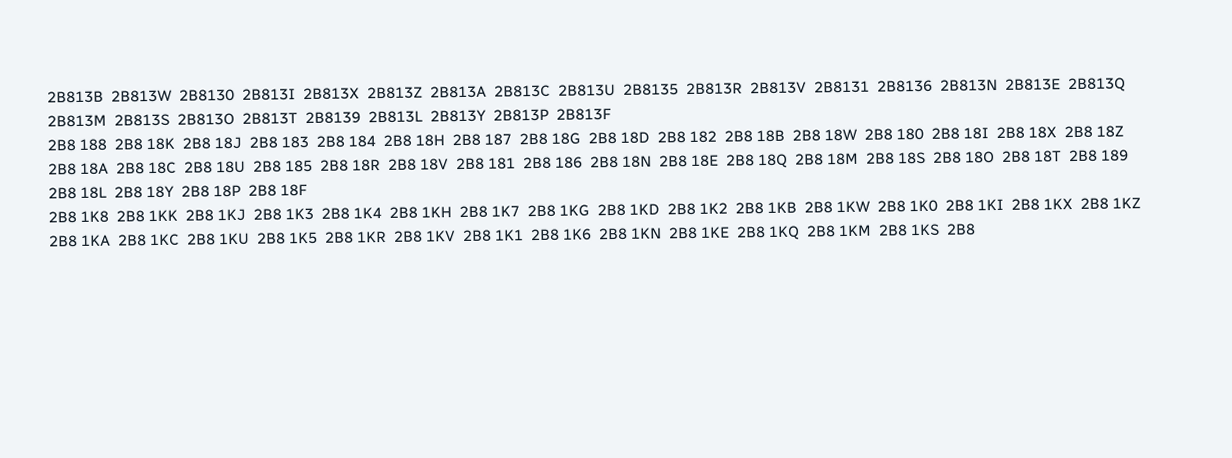2B813B  2B813W  2B8130  2B813I  2B813X  2B813Z  2B813A  2B813C  2B813U  2B8135  2B813R  2B813V  2B8131  2B8136  2B813N  2B813E  2B813Q  2B813M  2B813S  2B813O  2B813T  2B8139  2B813L  2B813Y  2B813P  2B813F
2B8 188  2B8 18K  2B8 18J  2B8 183  2B8 184  2B8 18H  2B8 187  2B8 18G  2B8 18D  2B8 182  2B8 18B  2B8 18W  2B8 180  2B8 18I  2B8 18X  2B8 18Z  2B8 18A  2B8 18C  2B8 18U  2B8 185  2B8 18R  2B8 18V  2B8 181  2B8 186  2B8 18N  2B8 18E  2B8 18Q  2B8 18M  2B8 18S  2B8 18O  2B8 18T  2B8 189  2B8 18L  2B8 18Y  2B8 18P  2B8 18F
2B8 1K8  2B8 1KK  2B8 1KJ  2B8 1K3  2B8 1K4  2B8 1KH  2B8 1K7  2B8 1KG  2B8 1KD  2B8 1K2  2B8 1KB  2B8 1KW  2B8 1K0  2B8 1KI  2B8 1KX  2B8 1KZ  2B8 1KA  2B8 1KC  2B8 1KU  2B8 1K5  2B8 1KR  2B8 1KV  2B8 1K1  2B8 1K6  2B8 1KN  2B8 1KE  2B8 1KQ  2B8 1KM  2B8 1KS  2B8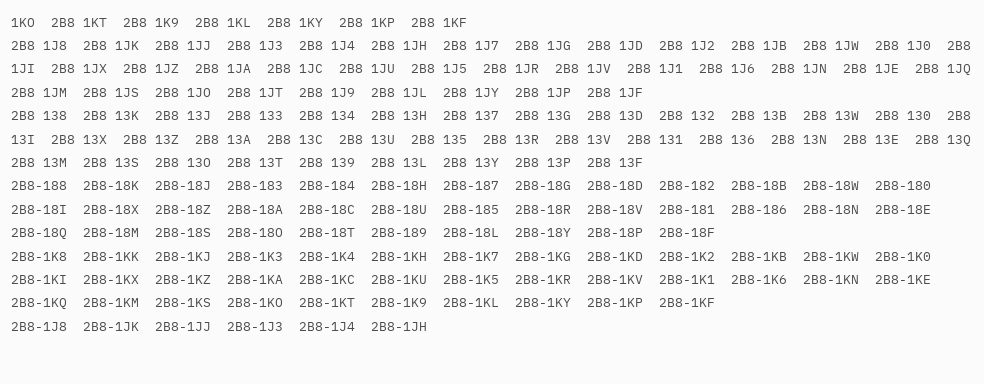1KO  2B8 1KT  2B8 1K9  2B8 1KL  2B8 1KY  2B8 1KP  2B8 1KF
2B8 1J8  2B8 1JK  2B8 1JJ  2B8 1J3  2B8 1J4  2B8 1JH  2B8 1J7  2B8 1JG  2B8 1JD  2B8 1J2  2B8 1JB  2B8 1JW  2B8 1J0  2B8 1JI  2B8 1JX  2B8 1JZ  2B8 1JA  2B8 1JC  2B8 1JU  2B8 1J5  2B8 1JR  2B8 1JV  2B8 1J1  2B8 1J6  2B8 1JN  2B8 1JE  2B8 1JQ  2B8 1JM  2B8 1JS  2B8 1JO  2B8 1JT  2B8 1J9  2B8 1JL  2B8 1JY  2B8 1JP  2B8 1JF
2B8 138  2B8 13K  2B8 13J  2B8 133  2B8 134  2B8 13H  2B8 137  2B8 13G  2B8 13D  2B8 132  2B8 13B  2B8 13W  2B8 130  2B8 13I  2B8 13X  2B8 13Z  2B8 13A  2B8 13C  2B8 13U  2B8 135  2B8 13R  2B8 13V  2B8 131  2B8 136  2B8 13N  2B8 13E  2B8 13Q  2B8 13M  2B8 13S  2B8 13O  2B8 13T  2B8 139  2B8 13L  2B8 13Y  2B8 13P  2B8 13F
2B8-188  2B8-18K  2B8-18J  2B8-183  2B8-184  2B8-18H  2B8-187  2B8-18G  2B8-18D  2B8-182  2B8-18B  2B8-18W  2B8-180  2B8-18I  2B8-18X  2B8-18Z  2B8-18A  2B8-18C  2B8-18U  2B8-185  2B8-18R  2B8-18V  2B8-181  2B8-186  2B8-18N  2B8-18E  2B8-18Q  2B8-18M  2B8-18S  2B8-18O  2B8-18T  2B8-189  2B8-18L  2B8-18Y  2B8-18P  2B8-18F
2B8-1K8  2B8-1KK  2B8-1KJ  2B8-1K3  2B8-1K4  2B8-1KH  2B8-1K7  2B8-1KG  2B8-1KD  2B8-1K2  2B8-1KB  2B8-1KW  2B8-1K0  2B8-1KI  2B8-1KX  2B8-1KZ  2B8-1KA  2B8-1KC  2B8-1KU  2B8-1K5  2B8-1KR  2B8-1KV  2B8-1K1  2B8-1K6  2B8-1KN  2B8-1KE  2B8-1KQ  2B8-1KM  2B8-1KS  2B8-1KO  2B8-1KT  2B8-1K9  2B8-1KL  2B8-1KY  2B8-1KP  2B8-1KF
2B8-1J8  2B8-1JK  2B8-1JJ  2B8-1J3  2B8-1J4  2B8-1JH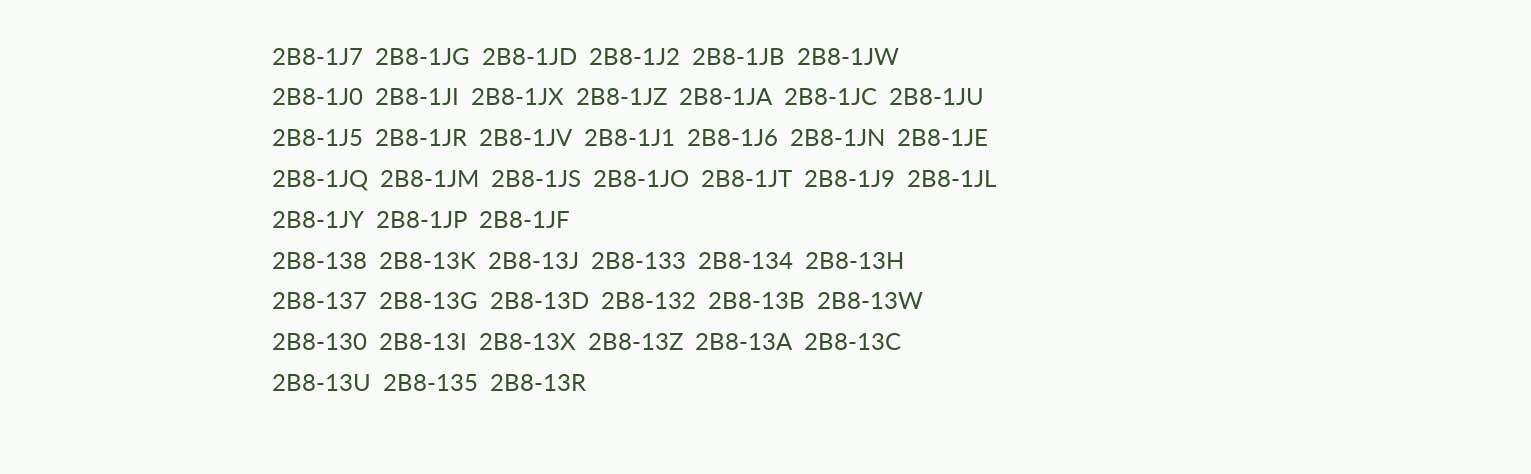2B8-1J7  2B8-1JG  2B8-1JD  2B8-1J2  2B8-1JB  2B8-1JW  2B8-1J0  2B8-1JI  2B8-1JX  2B8-1JZ  2B8-1JA  2B8-1JC  2B8-1JU  2B8-1J5  2B8-1JR  2B8-1JV  2B8-1J1  2B8-1J6  2B8-1JN  2B8-1JE  2B8-1JQ  2B8-1JM  2B8-1JS  2B8-1JO  2B8-1JT  2B8-1J9  2B8-1JL  2B8-1JY  2B8-1JP  2B8-1JF
2B8-138  2B8-13K  2B8-13J  2B8-133  2B8-134  2B8-13H  2B8-137  2B8-13G  2B8-13D  2B8-132  2B8-13B  2B8-13W  2B8-130  2B8-13I  2B8-13X  2B8-13Z  2B8-13A  2B8-13C  2B8-13U  2B8-135  2B8-13R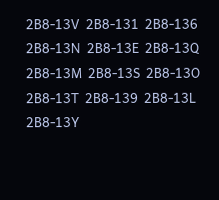2B8-13V  2B8-131  2B8-136  2B8-13N  2B8-13E  2B8-13Q  2B8-13M  2B8-13S  2B8-13O  2B8-13T  2B8-139  2B8-13L  2B8-13Y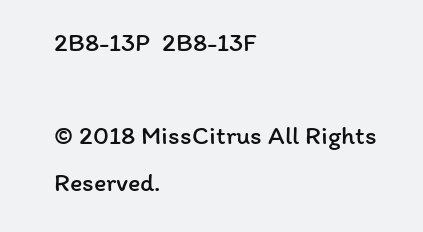2B8-13P  2B8-13F

© 2018 MissCitrus All Rights Reserved.